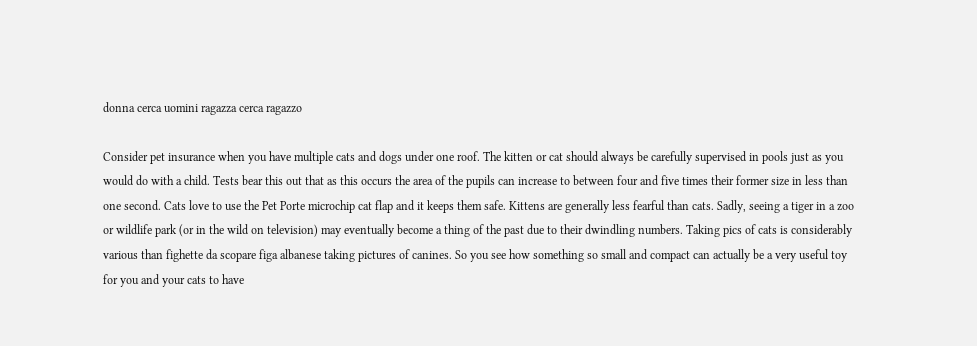donna cerca uomini ragazza cerca ragazzo

Consider pet insurance when you have multiple cats and dogs under one roof. The kitten or cat should always be carefully supervised in pools just as you would do with a child. Tests bear this out that as this occurs the area of the pupils can increase to between four and five times their former size in less than one second. Cats love to use the Pet Porte microchip cat flap and it keeps them safe. Kittens are generally less fearful than cats. Sadly, seeing a tiger in a zoo or wildlife park (or in the wild on television) may eventually become a thing of the past due to their dwindling numbers. Taking pics of cats is considerably various than fighette da scopare figa albanese taking pictures of canines. So you see how something so small and compact can actually be a very useful toy for you and your cats to have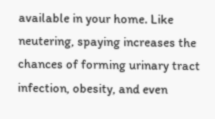available in your home. Like neutering, spaying increases the chances of forming urinary tract infection, obesity, and even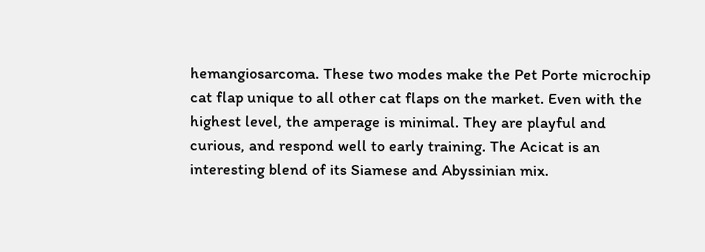hemangiosarcoma. These two modes make the Pet Porte microchip cat flap unique to all other cat flaps on the market. Even with the highest level, the amperage is minimal. They are playful and curious, and respond well to early training. The Acicat is an interesting blend of its Siamese and Abyssinian mix.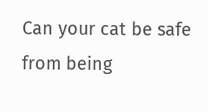Can your cat be safe from being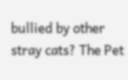bullied by other stray cats? The Pet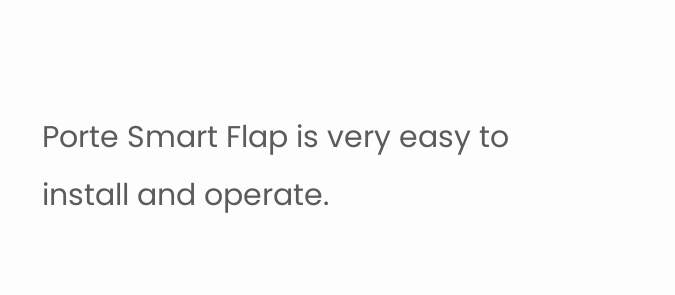Porte Smart Flap is very easy to install and operate.